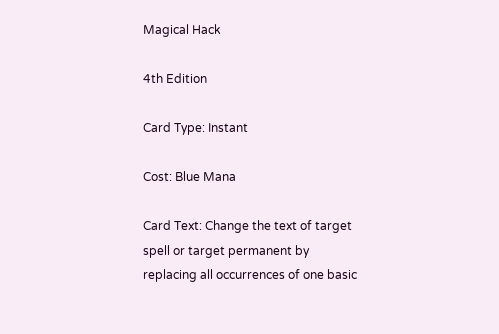Magical Hack

4th Edition

Card Type: Instant

Cost: Blue Mana

Card Text: Change the text of target spell or target permanent by replacing all occurrences of one basic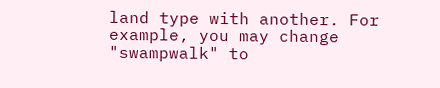land type with another. For example, you may change "swampwalk" to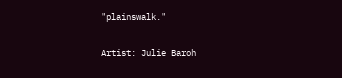"plainswalk."

Artist: Julie Baroh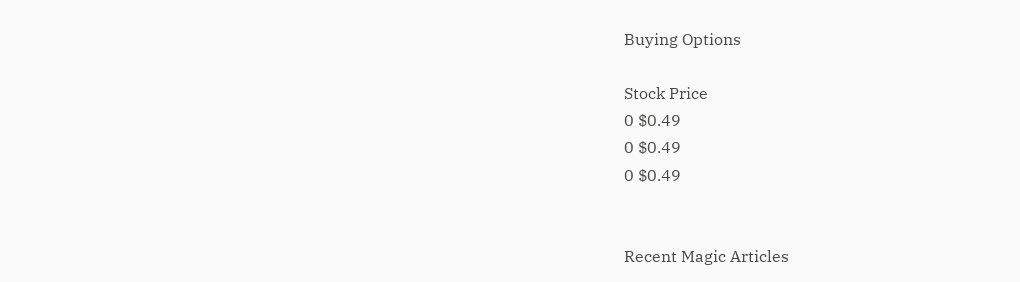Buying Options

Stock Price
0 $0.49
0 $0.49
0 $0.49


Recent Magic Articles